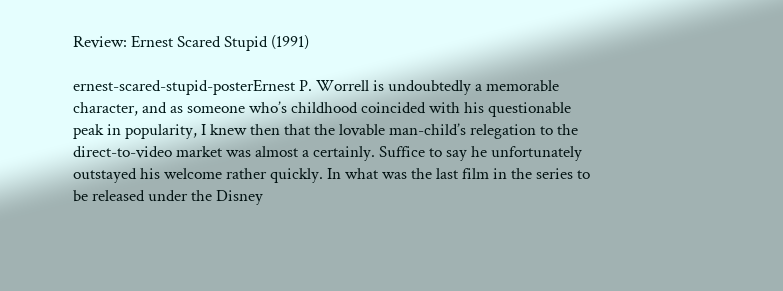Review: Ernest Scared Stupid (1991)

ernest-scared-stupid-posterErnest P. Worrell is undoubtedly a memorable character, and as someone who’s childhood coincided with his questionable peak in popularity, I knew then that the lovable man-child’s relegation to the direct-to-video market was almost a certainly. Suffice to say he unfortunately outstayed his welcome rather quickly. In what was the last film in the series to be released under the Disney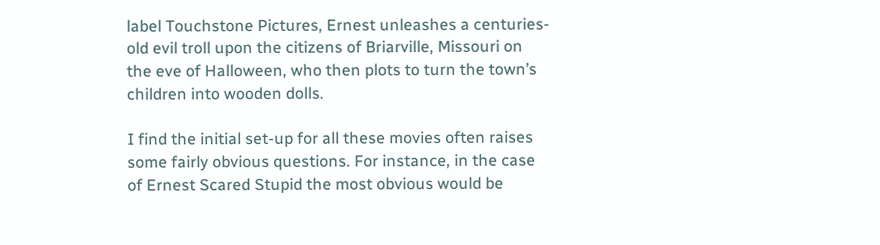label Touchstone Pictures, Ernest unleashes a centuries-old evil troll upon the citizens of Briarville, Missouri on the eve of Halloween, who then plots to turn the town’s children into wooden dolls.

I find the initial set-up for all these movies often raises some fairly obvious questions. For instance, in the case of Ernest Scared Stupid the most obvious would be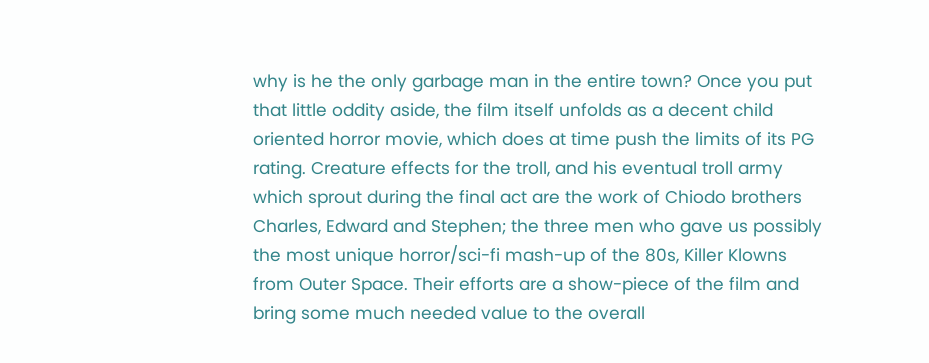why is he the only garbage man in the entire town? Once you put that little oddity aside, the film itself unfolds as a decent child oriented horror movie, which does at time push the limits of its PG rating. Creature effects for the troll, and his eventual troll army which sprout during the final act are the work of Chiodo brothers Charles, Edward and Stephen; the three men who gave us possibly the most unique horror/sci-fi mash-up of the 80s, Killer Klowns from Outer Space. Their efforts are a show-piece of the film and bring some much needed value to the overall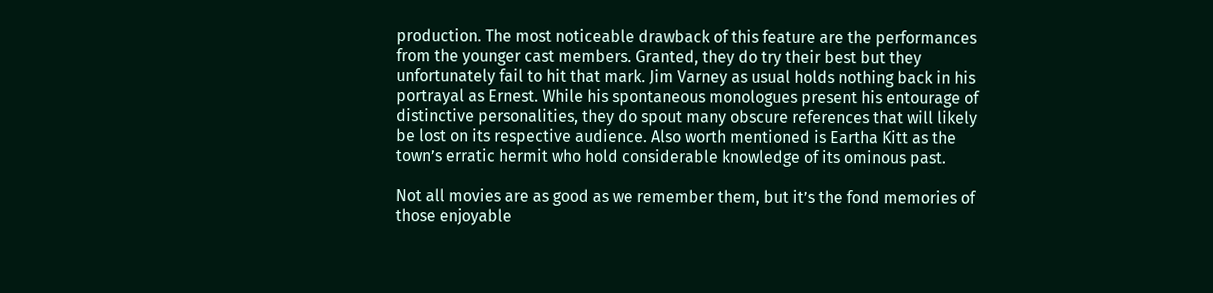production. The most noticeable drawback of this feature are the performances from the younger cast members. Granted, they do try their best but they unfortunately fail to hit that mark. Jim Varney as usual holds nothing back in his portrayal as Ernest. While his spontaneous monologues present his entourage of distinctive personalities, they do spout many obscure references that will likely be lost on its respective audience. Also worth mentioned is Eartha Kitt as the town’s erratic hermit who hold considerable knowledge of its ominous past.

Not all movies are as good as we remember them, but it’s the fond memories of those enjoyable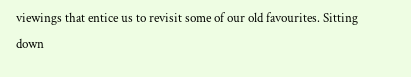viewings that entice us to revisit some of our old favourites. Sitting down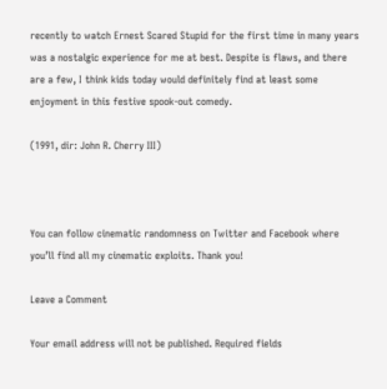recently to watch Ernest Scared Stupid for the first time in many years was a nostalgic experience for me at best. Despite is flaws, and there are a few, I think kids today would definitely find at least some enjoyment in this festive spook-out comedy.

(1991, dir: John R. Cherry III)



You can follow cinematic randomness on Twitter and Facebook where you’ll find all my cinematic exploits. Thank you!

Leave a Comment

Your email address will not be published. Required fields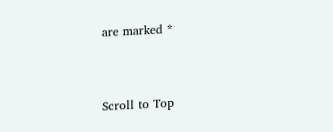are marked *


Scroll to Top